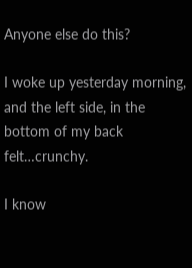Anyone else do this?

I woke up yesterday morning, and the left side, in the bottom of my back felt…crunchy.

I know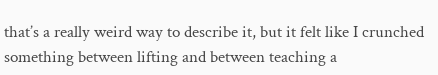that’s a really weird way to describe it, but it felt like I crunched something between lifting and between teaching a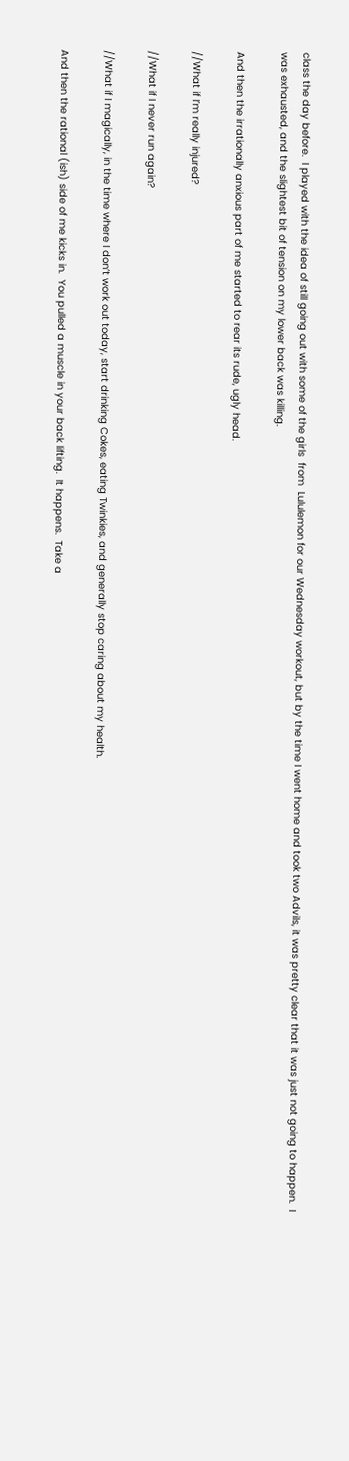class the day before.  I played with the idea of still going out with some of the girls  from  Lululemon for our Wednesday workout, but by the time I went home and took two Advils, it was pretty clear that it was just not going to happen.  I was exhausted, and the slightest bit of tension on my lower back was killing.

And then the irrationally anxious part of me started to rear its rude, ugly head.

//What if I’m really injured?

//What if I never run again?

//What if I magically, in the time where I don’t work out today, start drinking Cokes, eating Twinkies, and generally stop caring about my health.

And then the rational (ish) side of me kicks in.  You pulled a muscle in your back lifting.  It happens.  Take a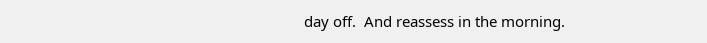day off.  And reassess in the morning.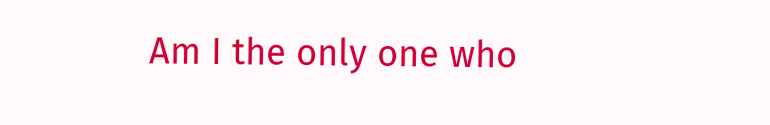Am I the only one who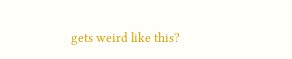gets weird like this?